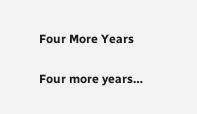Four More Years

Four more years…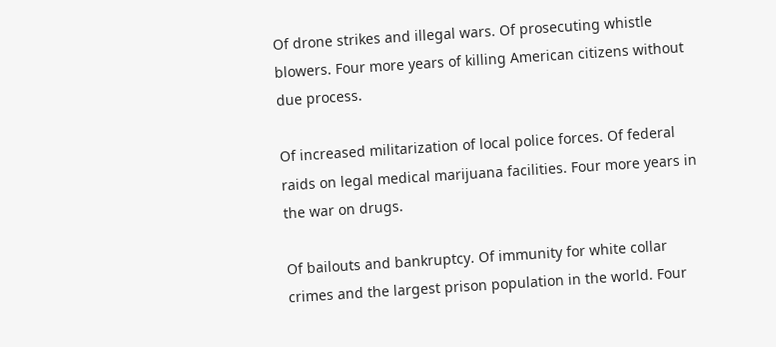Of drone strikes and illegal wars. Of prosecuting whistle blowers. Four more years of killing American citizens without due process.

Of increased militarization of local police forces. Of federal raids on legal medical marijuana facilities. Four more years in the war on drugs.

Of bailouts and bankruptcy. Of immunity for white collar crimes and the largest prison population in the world. Four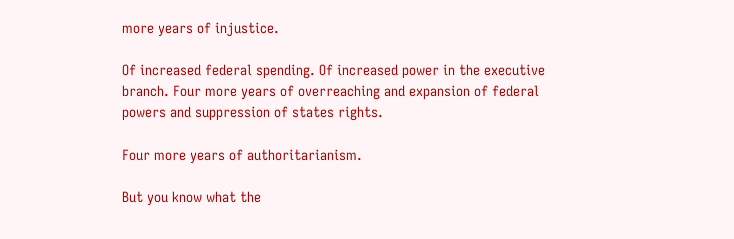more years of injustice.

Of increased federal spending. Of increased power in the executive branch. Four more years of overreaching and expansion of federal powers and suppression of states rights.

Four more years of authoritarianism.

But you know what the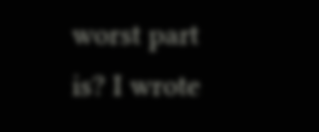worst part is? I wrote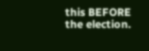this BEFORE the election.